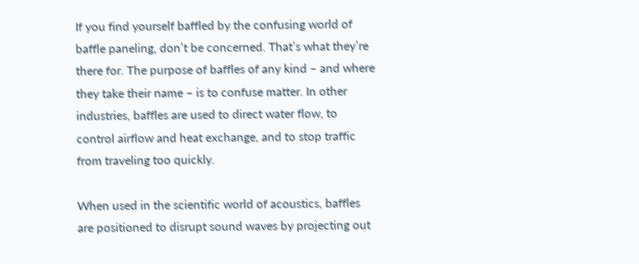If you find yourself baffled by the confusing world of baffle paneling, don’t be concerned. That’s what they’re there for. The purpose of baffles of any kind – and where they take their name – is to confuse matter. In other industries, baffles are used to direct water flow, to control airflow and heat exchange, and to stop traffic from traveling too quickly.

When used in the scientific world of acoustics, baffles are positioned to disrupt sound waves by projecting out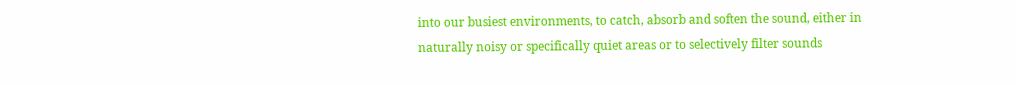into our busiest environments, to catch, absorb and soften the sound, either in naturally noisy or specifically quiet areas or to selectively filter sounds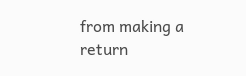from making a return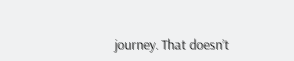journey. That doesn’t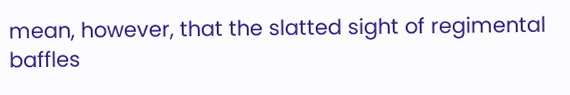mean, however, that the slatted sight of regimental baffles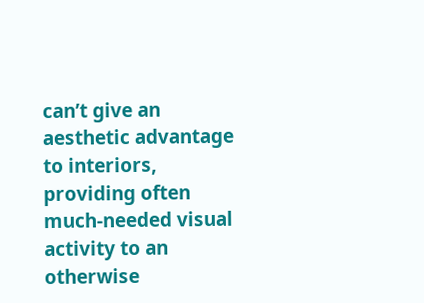can’t give an aesthetic advantage to interiors, providing often much-needed visual activity to an otherwise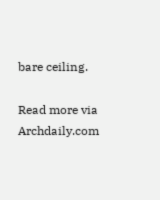bare ceiling.

Read more via Archdaily.com